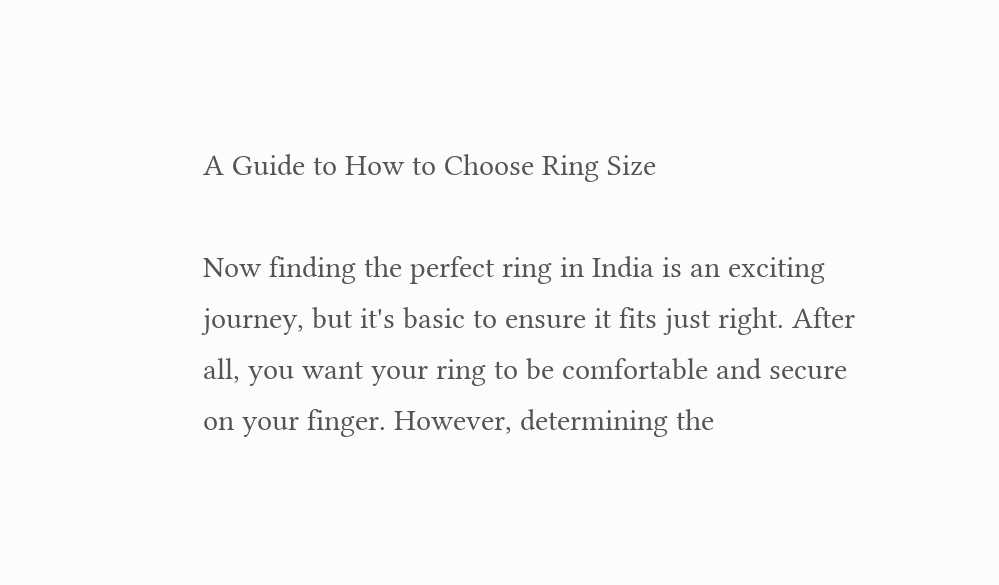A Guide to How to Choose Ring Size

Now finding the perfect ring in India is an exciting journey, but it's basic to ensure it fits just right. After all, you want your ring to be comfortable and secure on your finger. However, determining the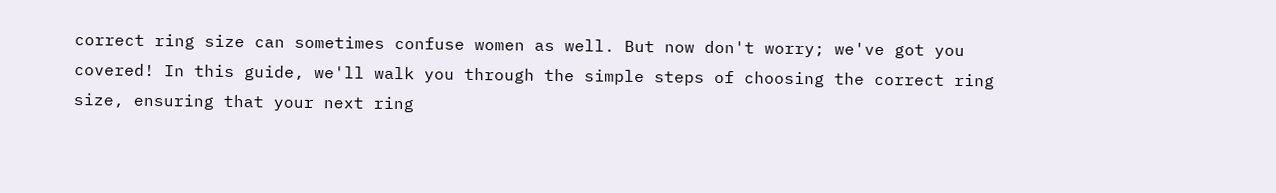correct ring size can sometimes confuse women as well. But now don't worry; we've got you covered! In this guide, we'll walk you through the simple steps of choosing the correct ring size, ensuring that your next ring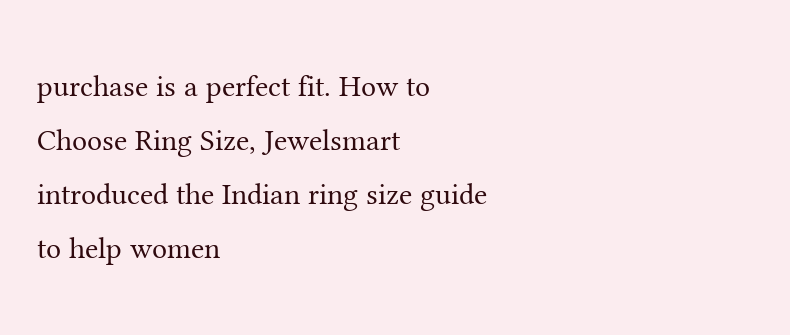purchase is a perfect fit. How to Choose Ring Size, Jewelsmart introduced the Indian ring size guide to help women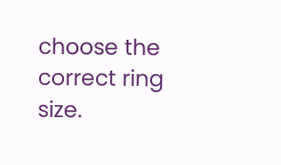choose the correct ring size.